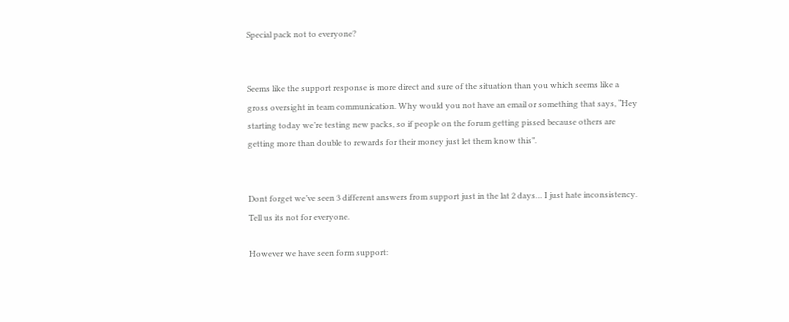Special pack not to everyone?


Seems like the support response is more direct and sure of the situation than you which seems like a gross oversight in team communication. Why would you not have an email or something that says, “Hey starting today we’re testing new packs, so if people on the forum getting pissed because others are getting more than double to rewards for their money just let them know this”.


Dont forget we’ve seen 3 different answers from support just in the lat 2 days… I just hate inconsistency. Tell us its not for everyone.

However we have seen form support: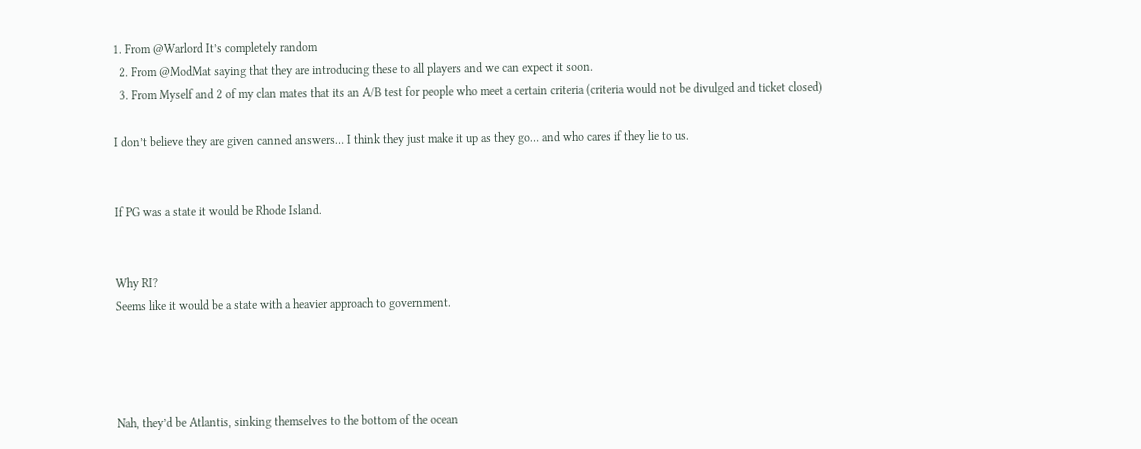1. From @Warlord It’s completely random
  2. From @ModMat saying that they are introducing these to all players and we can expect it soon.
  3. From Myself and 2 of my clan mates that its an A/B test for people who meet a certain criteria (criteria would not be divulged and ticket closed)

I don’t believe they are given canned answers… I think they just make it up as they go… and who cares if they lie to us.


If PG was a state it would be Rhode Island.


Why RI?
Seems like it would be a state with a heavier approach to government.




Nah, they’d be Atlantis, sinking themselves to the bottom of the ocean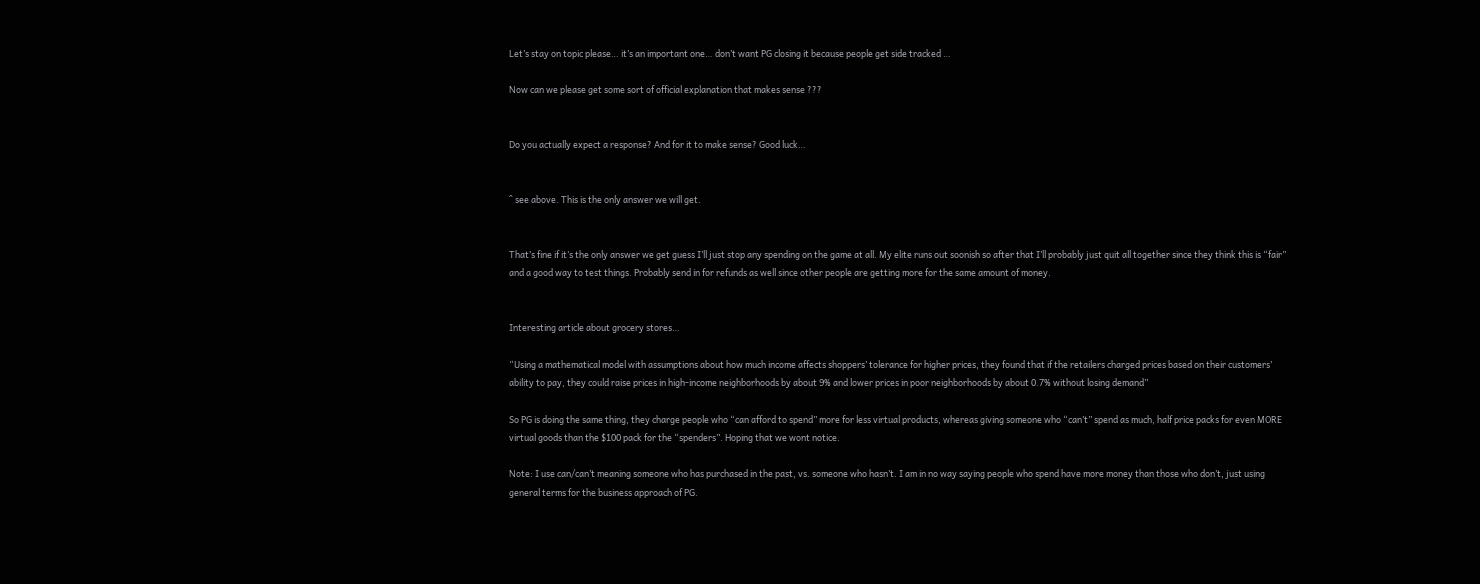Let’s stay on topic please… it’s an important one… don’t want PG closing it because people get side tracked …

Now can we please get some sort of official explanation that makes sense ???


Do you actually expect a response? And for it to make sense? Good luck…


^ see above. This is the only answer we will get.


That’s fine if it’s the only answer we get guess I’ll just stop any spending on the game at all. My elite runs out soonish so after that I’ll probably just quit all together since they think this is “fair” and a good way to test things. Probably send in for refunds as well since other people are getting more for the same amount of money.


Interesting article about grocery stores…

“Using a mathematical model with assumptions about how much income affects shoppers’ tolerance for higher prices, they found that if the retailers charged prices based on their customers’ ability to pay, they could raise prices in high-income neighborhoods by about 9% and lower prices in poor neighborhoods by about 0.7% without losing demand”

So PG is doing the same thing, they charge people who “can afford to spend” more for less virtual products, whereas giving someone who “can’t” spend as much, half price packs for even MORE virtual goods than the $100 pack for the “spenders”. Hoping that we wont notice.

Note: I use can/can’t meaning someone who has purchased in the past, vs. someone who hasn’t. I am in no way saying people who spend have more money than those who don’t, just using general terms for the business approach of PG.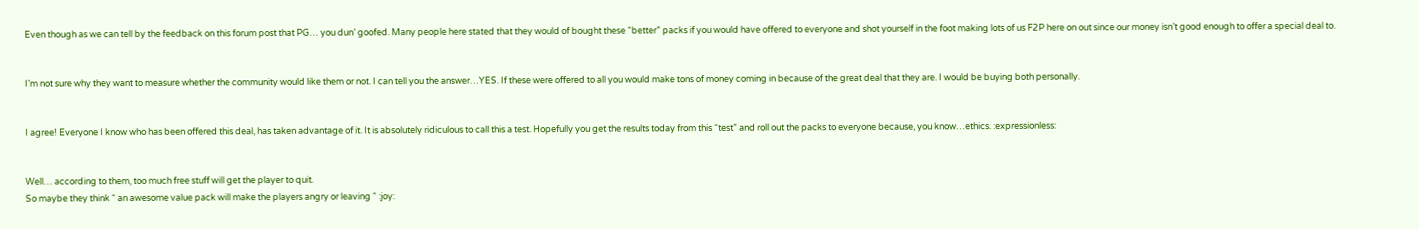Even though as we can tell by the feedback on this forum post that PG… you dun’ goofed. Many people here stated that they would of bought these “better” packs if you would have offered to everyone and shot yourself in the foot making lots of us F2P here on out since our money isn’t good enough to offer a special deal to.


I’m not sure why they want to measure whether the community would like them or not. I can tell you the answer…YES. If these were offered to all you would make tons of money coming in because of the great deal that they are. I would be buying both personally.


I agree! Everyone I know who has been offered this deal, has taken advantage of it. It is absolutely ridiculous to call this a test. Hopefully you get the results today from this “test” and roll out the packs to everyone because, you know…ethics. :expressionless:


Well… according to them, too much free stuff will get the player to quit.
So maybe they think “ an awesome value pack will make the players angry or leaving “ :joy: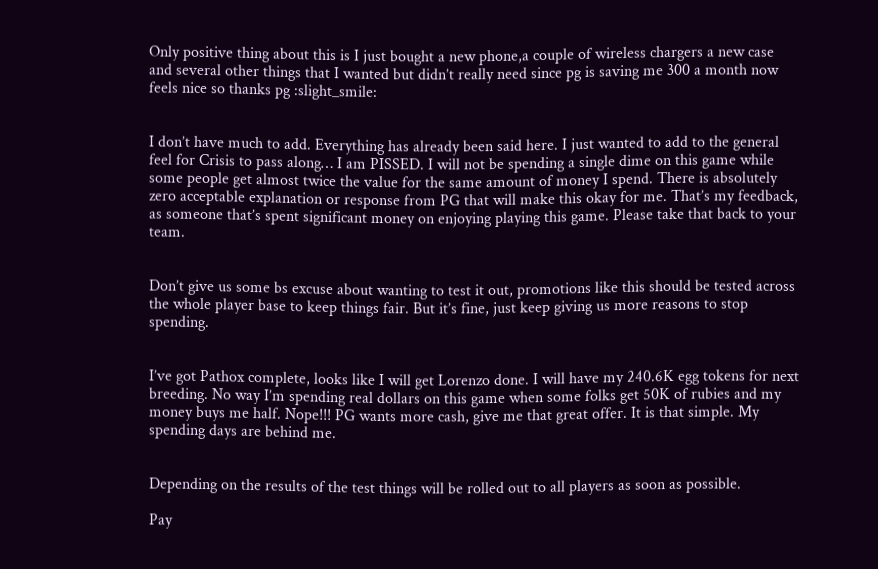Only positive thing about this is I just bought a new phone,a couple of wireless chargers a new case and several other things that I wanted but didn’t really need since pg is saving me 300 a month now feels nice so thanks pg :slight_smile:


I don’t have much to add. Everything has already been said here. I just wanted to add to the general feel for Crisis to pass along… I am PISSED. I will not be spending a single dime on this game while some people get almost twice the value for the same amount of money I spend. There is absolutely zero acceptable explanation or response from PG that will make this okay for me. That’s my feedback, as someone that’s spent significant money on enjoying playing this game. Please take that back to your team.


Don’t give us some bs excuse about wanting to test it out, promotions like this should be tested across the whole player base to keep things fair. But it’s fine, just keep giving us more reasons to stop spending.


I’ve got Pathox complete, looks like I will get Lorenzo done. I will have my 240.6K egg tokens for next breeding. No way I’m spending real dollars on this game when some folks get 50K of rubies and my money buys me half. Nope!!! PG wants more cash, give me that great offer. It is that simple. My spending days are behind me.


Depending on the results of the test things will be rolled out to all players as soon as possible.

Pay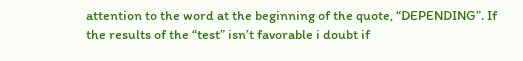attention to the word at the beginning of the quote, “DEPENDING”. If the results of the “test” isn’t favorable i doubt if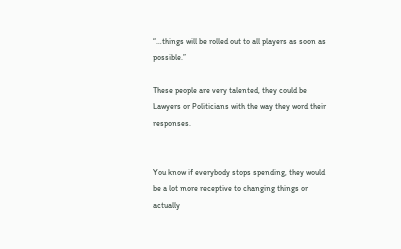“…things will be rolled out to all players as soon as possible.”

These people are very talented, they could be Lawyers or Politicians with the way they word their responses.


You know if everybody stops spending, they would be a lot more receptive to changing things or actually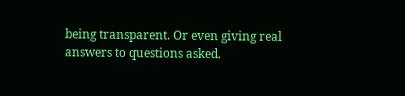being transparent. Or even giving real answers to questions asked.